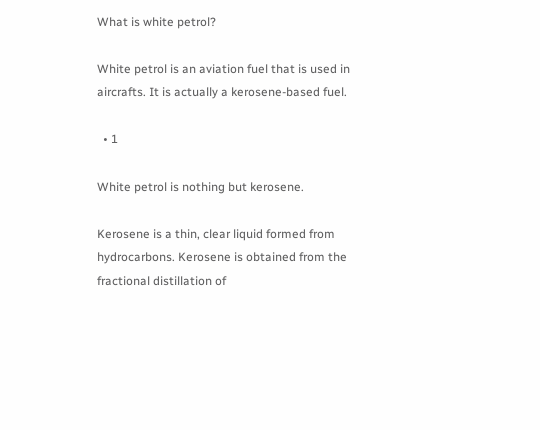What is white petrol?

White petrol is an aviation fuel that is used in aircrafts. It is actually a kerosene-based fuel.

  • 1

White petrol is nothing but kerosene.

Kerosene is a thin, clear liquid formed from hydrocarbons. Kerosene is obtained from the fractional distillation of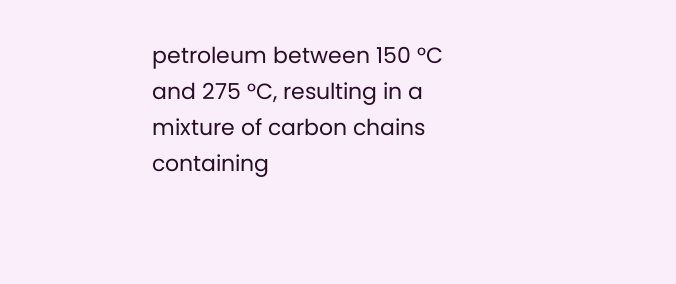petroleum between 150 °C and 275 °C, resulting in a mixture of carbon chains containing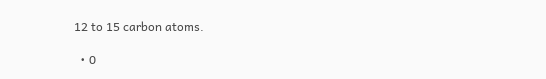12 to 15 carbon atoms.

  • 0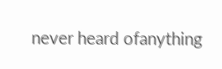never heard ofanything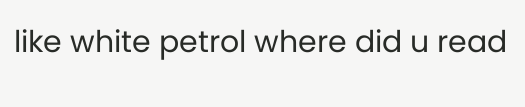like white petrol where did u read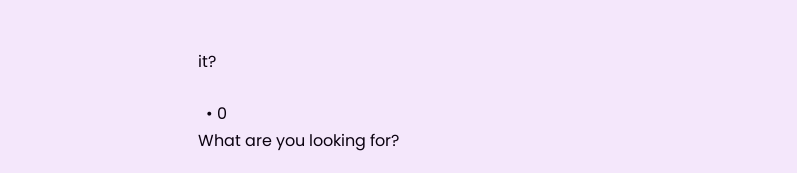it?

  • 0
What are you looking for?